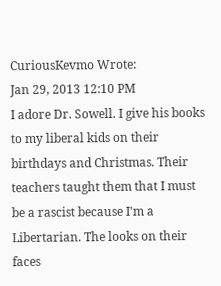CuriousKevmo Wrote:
Jan 29, 2013 12:10 PM
I adore Dr. Sowell. I give his books to my liberal kids on their birthdays and Christmas. Their teachers taught them that I must be a rascist because I'm a Libertarian. The looks on their faces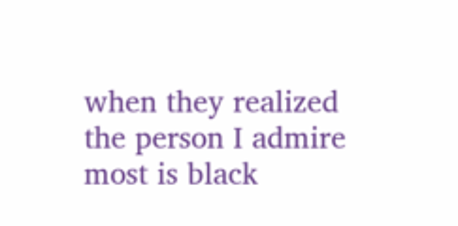when they realized the person I admire most is black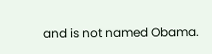and is not named Obama.